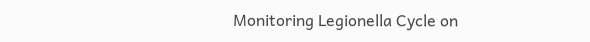Monitoring Legionella Cycle on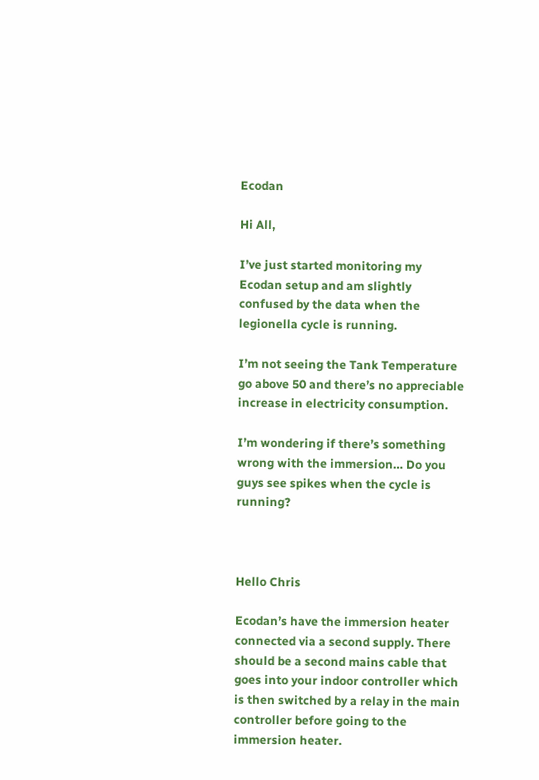Ecodan

Hi All,

I’ve just started monitoring my Ecodan setup and am slightly confused by the data when the legionella cycle is running.

I’m not seeing the Tank Temperature go above 50 and there’s no appreciable increase in electricity consumption.

I’m wondering if there’s something wrong with the immersion… Do you guys see spikes when the cycle is running?



Hello Chris

Ecodan’s have the immersion heater connected via a second supply. There should be a second mains cable that goes into your indoor controller which is then switched by a relay in the main controller before going to the immersion heater.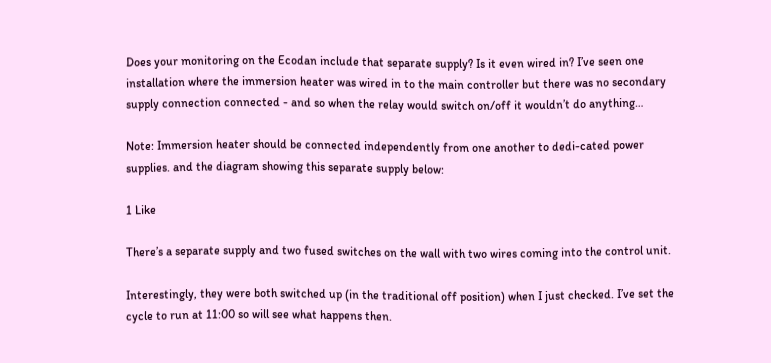Does your monitoring on the Ecodan include that separate supply? Is it even wired in? I’ve seen one installation where the immersion heater was wired in to the main controller but there was no secondary supply connection connected - and so when the relay would switch on/off it wouldn’t do anything…

Note: Immersion heater should be connected independently from one another to dedi-cated power supplies. and the diagram showing this separate supply below:

1 Like

There’s a separate supply and two fused switches on the wall with two wires coming into the control unit.

Interestingly, they were both switched up (in the traditional off position) when I just checked. I’ve set the cycle to run at 11:00 so will see what happens then.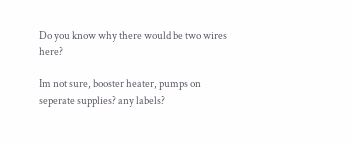Do you know why there would be two wires here?

Im not sure, booster heater, pumps on seperate supplies? any labels?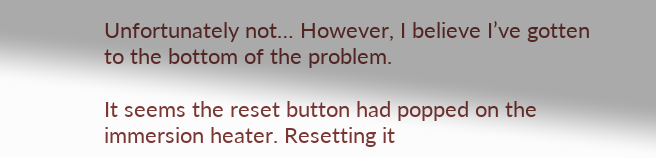Unfortunately not… However, I believe I’ve gotten to the bottom of the problem.

It seems the reset button had popped on the immersion heater. Resetting it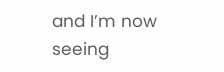and I’m now seeing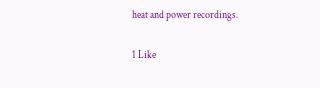heat and power recordings.

1 Like